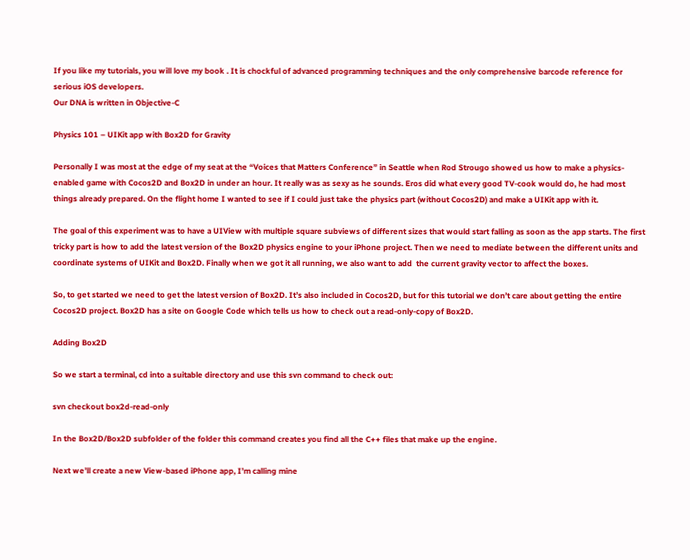If you like my tutorials, you will love my book . It is chockful of advanced programming techniques and the only comprehensive barcode reference for serious iOS developers.
Our DNA is written in Objective-C

Physics 101 – UIKit app with Box2D for Gravity

Personally I was most at the edge of my seat at the “Voices that Matters Conference” in Seattle when Rod Strougo showed us how to make a physics-enabled game with Cocos2D and Box2D in under an hour. It really was as sexy as he sounds. Eros did what every good TV-cook would do, he had most things already prepared. On the flight home I wanted to see if I could just take the physics part (without Cocos2D) and make a UIKit app with it.

The goal of this experiment was to have a UIView with multiple square subviews of different sizes that would start falling as soon as the app starts. The first tricky part is how to add the latest version of the Box2D physics engine to your iPhone project. Then we need to mediate between the different units and coordinate systems of UIKit and Box2D. Finally when we got it all running, we also want to add  the current gravity vector to affect the boxes.

So, to get started we need to get the latest version of Box2D. It’s also included in Cocos2D, but for this tutorial we don’t care about getting the entire Cocos2D project. Box2D has a site on Google Code which tells us how to check out a read-only-copy of Box2D.

Adding Box2D

So we start a terminal, cd into a suitable directory and use this svn command to check out:

svn checkout box2d-read-only

In the Box2D/Box2D subfolder of the folder this command creates you find all the C++ files that make up the engine.

Next we’ll create a new View-based iPhone app, I’m calling mine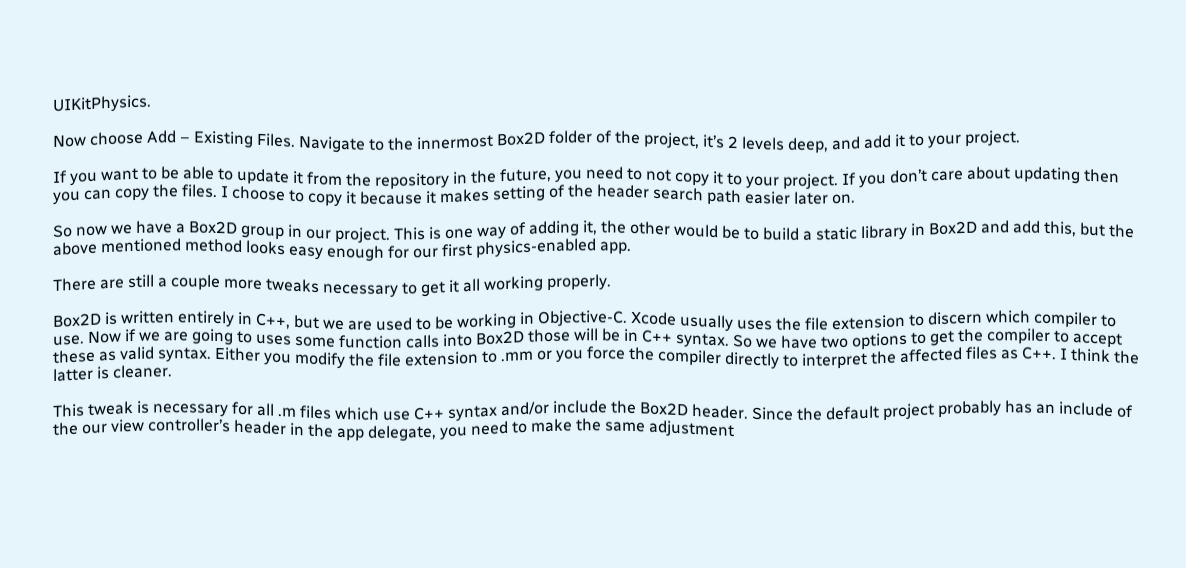UIKitPhysics.

Now choose Add – Existing Files. Navigate to the innermost Box2D folder of the project, it’s 2 levels deep, and add it to your project.

If you want to be able to update it from the repository in the future, you need to not copy it to your project. If you don’t care about updating then you can copy the files. I choose to copy it because it makes setting of the header search path easier later on.

So now we have a Box2D group in our project. This is one way of adding it, the other would be to build a static library in Box2D and add this, but the above mentioned method looks easy enough for our first physics-enabled app.

There are still a couple more tweaks necessary to get it all working properly.

Box2D is written entirely in C++, but we are used to be working in Objective-C. Xcode usually uses the file extension to discern which compiler to use. Now if we are going to uses some function calls into Box2D those will be in C++ syntax. So we have two options to get the compiler to accept these as valid syntax. Either you modify the file extension to .mm or you force the compiler directly to interpret the affected files as C++. I think the latter is cleaner.

This tweak is necessary for all .m files which use C++ syntax and/or include the Box2D header. Since the default project probably has an include of the our view controller’s header in the app delegate, you need to make the same adjustment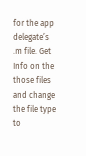for the app delegate’s .m file. Get Info on the those files and change the file type to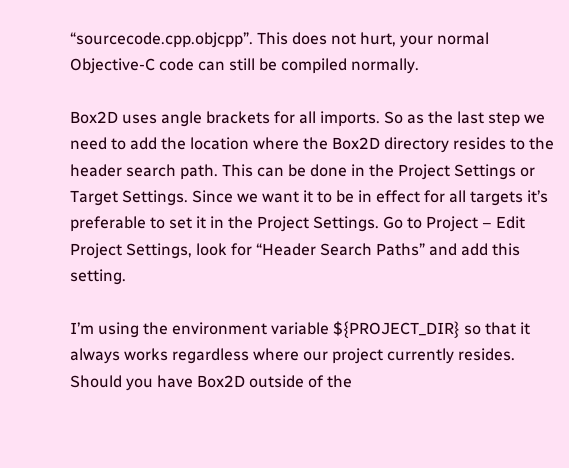“sourcecode.cpp.objcpp”. This does not hurt, your normal Objective-C code can still be compiled normally.

Box2D uses angle brackets for all imports. So as the last step we need to add the location where the Box2D directory resides to the header search path. This can be done in the Project Settings or Target Settings. Since we want it to be in effect for all targets it’s preferable to set it in the Project Settings. Go to Project – Edit Project Settings, look for “Header Search Paths” and add this setting.

I’m using the environment variable ${PROJECT_DIR} so that it always works regardless where our project currently resides. Should you have Box2D outside of the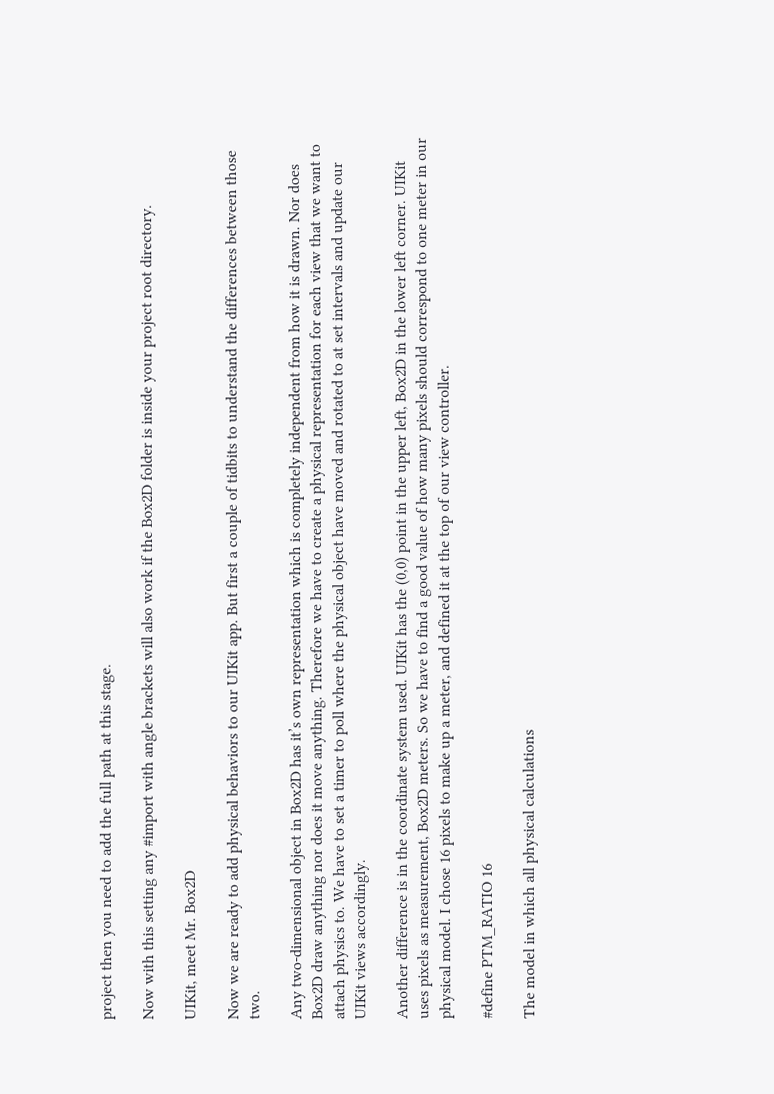project then you need to add the full path at this stage.

Now with this setting any #import with angle brackets will also work if the Box2D folder is inside your project root directory.

UIKit, meet Mr. Box2D

Now we are ready to add physical behaviors to our UIKit app. But first a couple of tidbits to understand the differences between those two.

Any two-dimensional object in Box2D has it’s own representation which is completely independent from how it is drawn. Nor does Box2D draw anything nor does it move anything. Therefore we have to create a physical representation for each view that we want to attach physics to. We have to set a timer to poll where the physical object have moved and rotated to at set intervals and update our UIKit views accordingly.

Another difference is in the coordinate system used. UIKit has the (0,0) point in the upper left, Box2D in the lower left corner. UIKit uses pixels as measurement, Box2D meters. So we have to find a good value of how many pixels should correspond to one meter in our physical model. I chose 16 pixels to make up a meter, and defined it at the top of our view controller.

#define PTM_RATIO 16

The model in which all physical calculations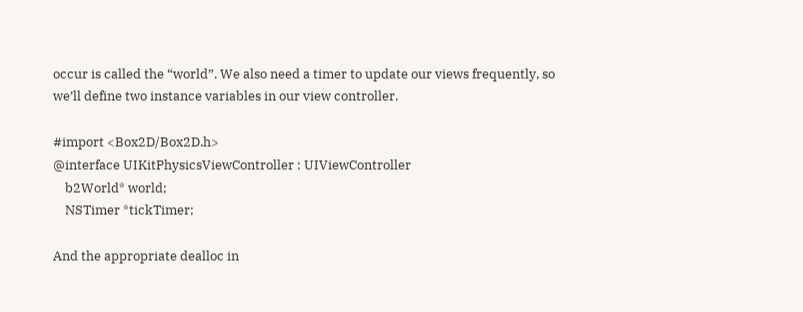occur is called the “world”. We also need a timer to update our views frequently, so we’ll define two instance variables in our view controller.

#import <Box2D/Box2D.h>
@interface UIKitPhysicsViewController : UIViewController
    b2World* world;
    NSTimer *tickTimer;

And the appropriate dealloc in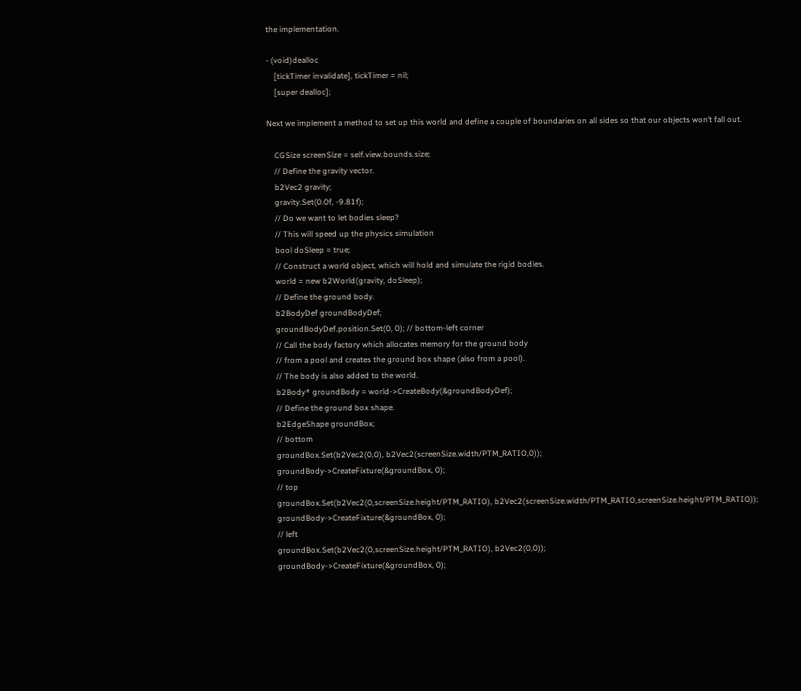the implementation.

- (void)dealloc
    [tickTimer invalidate], tickTimer = nil;
    [super dealloc];

Next we implement a method to set up this world and define a couple of boundaries on all sides so that our objects won’t fall out.

    CGSize screenSize = self.view.bounds.size;
    // Define the gravity vector.
    b2Vec2 gravity;
    gravity.Set(0.0f, -9.81f);
    // Do we want to let bodies sleep?
    // This will speed up the physics simulation
    bool doSleep = true;
    // Construct a world object, which will hold and simulate the rigid bodies.
    world = new b2World(gravity, doSleep);
    // Define the ground body.
    b2BodyDef groundBodyDef;
    groundBodyDef.position.Set(0, 0); // bottom-left corner
    // Call the body factory which allocates memory for the ground body
    // from a pool and creates the ground box shape (also from a pool).
    // The body is also added to the world.
    b2Body* groundBody = world->CreateBody(&groundBodyDef);
    // Define the ground box shape.
    b2EdgeShape groundBox;
    // bottom
    groundBox.Set(b2Vec2(0,0), b2Vec2(screenSize.width/PTM_RATIO,0));
    groundBody->CreateFixture(&groundBox, 0);
    // top
    groundBox.Set(b2Vec2(0,screenSize.height/PTM_RATIO), b2Vec2(screenSize.width/PTM_RATIO,screenSize.height/PTM_RATIO));
    groundBody->CreateFixture(&groundBox, 0);
    // left
    groundBox.Set(b2Vec2(0,screenSize.height/PTM_RATIO), b2Vec2(0,0));
    groundBody->CreateFixture(&groundBox, 0);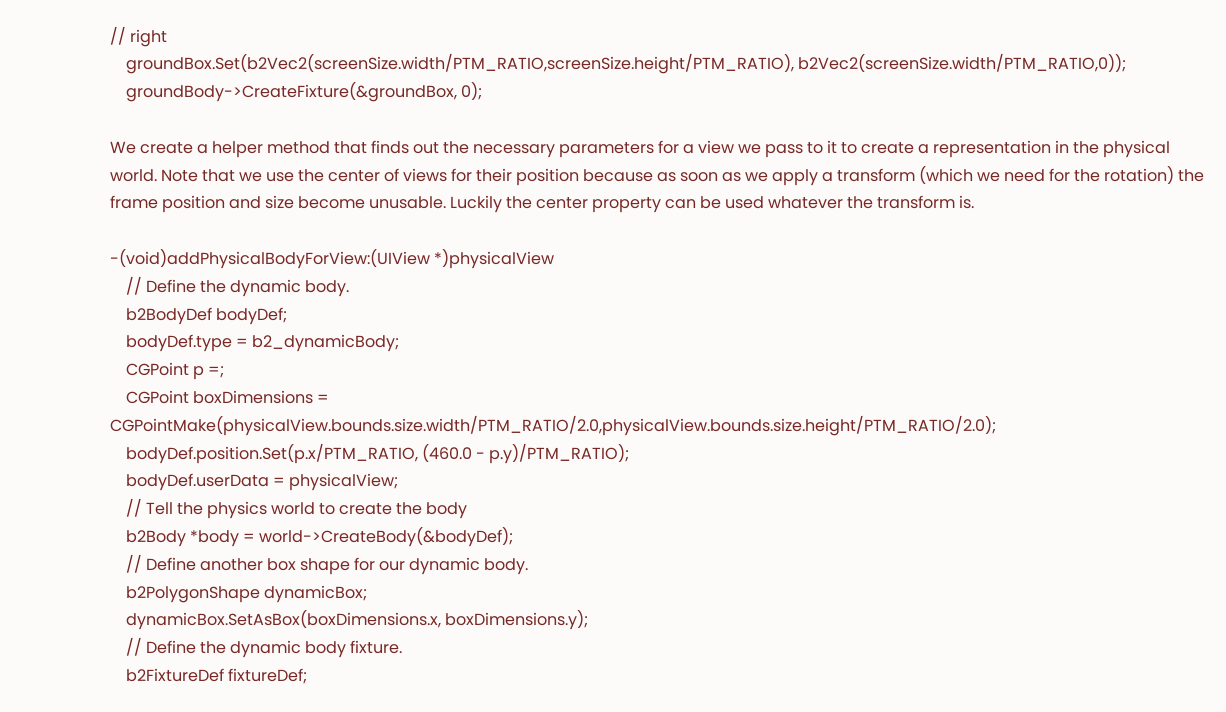// right
    groundBox.Set(b2Vec2(screenSize.width/PTM_RATIO,screenSize.height/PTM_RATIO), b2Vec2(screenSize.width/PTM_RATIO,0));
    groundBody->CreateFixture(&groundBox, 0);

We create a helper method that finds out the necessary parameters for a view we pass to it to create a representation in the physical world. Note that we use the center of views for their position because as soon as we apply a transform (which we need for the rotation) the frame position and size become unusable. Luckily the center property can be used whatever the transform is.

-(void)addPhysicalBodyForView:(UIView *)physicalView
    // Define the dynamic body.
    b2BodyDef bodyDef;
    bodyDef.type = b2_dynamicBody;
    CGPoint p =;
    CGPoint boxDimensions = CGPointMake(physicalView.bounds.size.width/PTM_RATIO/2.0,physicalView.bounds.size.height/PTM_RATIO/2.0);
    bodyDef.position.Set(p.x/PTM_RATIO, (460.0 - p.y)/PTM_RATIO);
    bodyDef.userData = physicalView;
    // Tell the physics world to create the body
    b2Body *body = world->CreateBody(&bodyDef);
    // Define another box shape for our dynamic body.
    b2PolygonShape dynamicBox;
    dynamicBox.SetAsBox(boxDimensions.x, boxDimensions.y);
    // Define the dynamic body fixture.
    b2FixtureDef fixtureDef;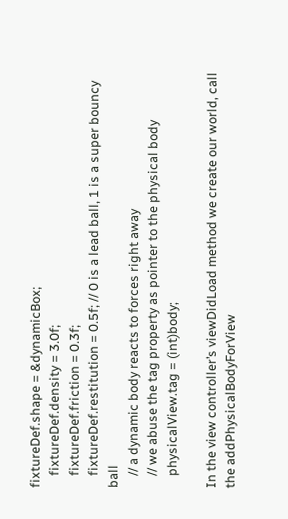fixtureDef.shape = &dynamicBox;
    fixtureDef.density = 3.0f;
    fixtureDef.friction = 0.3f;
    fixtureDef.restitution = 0.5f; // 0 is a lead ball, 1 is a super bouncy ball
    // a dynamic body reacts to forces right away
    // we abuse the tag property as pointer to the physical body
    physicalView.tag = (int)body;

In the view controller’s viewDidLoad method we create our world, call the addPhysicalBodyForView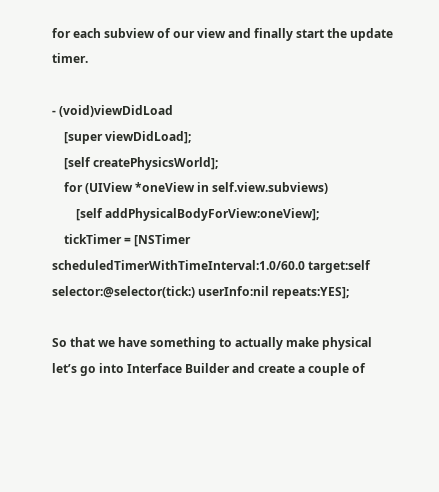for each subview of our view and finally start the update timer.

- (void)viewDidLoad
    [super viewDidLoad];
    [self createPhysicsWorld];
    for (UIView *oneView in self.view.subviews)
        [self addPhysicalBodyForView:oneView];
    tickTimer = [NSTimer scheduledTimerWithTimeInterval:1.0/60.0 target:self selector:@selector(tick:) userInfo:nil repeats:YES];

So that we have something to actually make physical let’s go into Interface Builder and create a couple of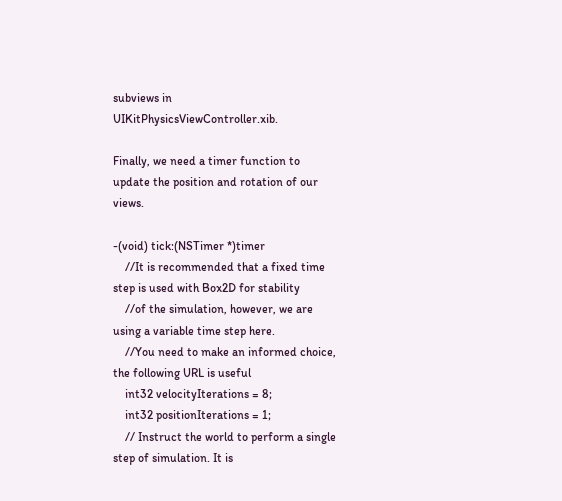subviews in UIKitPhysicsViewController.xib.

Finally, we need a timer function to update the position and rotation of our views.

-(void) tick:(NSTimer *)timer
    //It is recommended that a fixed time step is used with Box2D for stability
    //of the simulation, however, we are using a variable time step here.
    //You need to make an informed choice, the following URL is useful
    int32 velocityIterations = 8;
    int32 positionIterations = 1;
    // Instruct the world to perform a single step of simulation. It is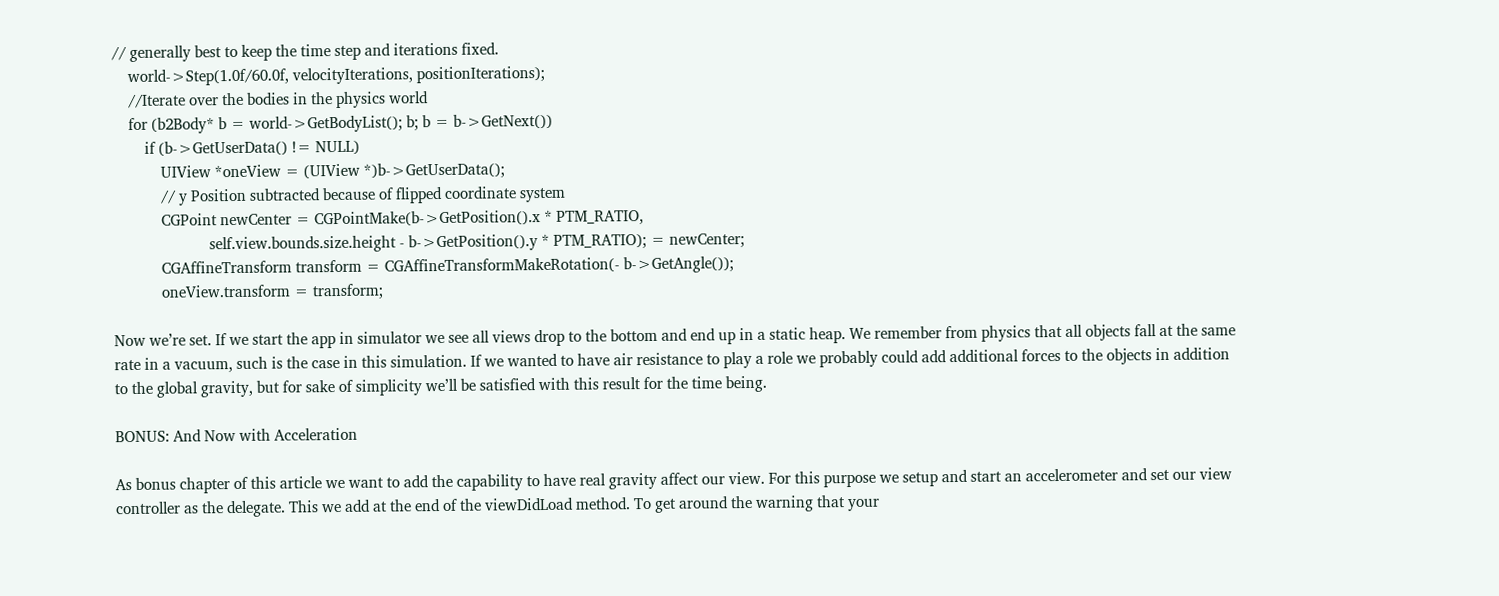// generally best to keep the time step and iterations fixed.
    world->Step(1.0f/60.0f, velocityIterations, positionIterations);
    //Iterate over the bodies in the physics world
    for (b2Body* b = world->GetBodyList(); b; b = b->GetNext())
        if (b->GetUserData() != NULL)
            UIView *oneView = (UIView *)b->GetUserData();
            // y Position subtracted because of flipped coordinate system
            CGPoint newCenter = CGPointMake(b->GetPosition().x * PTM_RATIO,
                        self.view.bounds.size.height - b->GetPosition().y * PTM_RATIO); = newCenter;
            CGAffineTransform transform = CGAffineTransformMakeRotation(- b->GetAngle());
            oneView.transform = transform;

Now we’re set. If we start the app in simulator we see all views drop to the bottom and end up in a static heap. We remember from physics that all objects fall at the same rate in a vacuum, such is the case in this simulation. If we wanted to have air resistance to play a role we probably could add additional forces to the objects in addition to the global gravity, but for sake of simplicity we’ll be satisfied with this result for the time being.

BONUS: And Now with Acceleration

As bonus chapter of this article we want to add the capability to have real gravity affect our view. For this purpose we setup and start an accelerometer and set our view controller as the delegate. This we add at the end of the viewDidLoad method. To get around the warning that your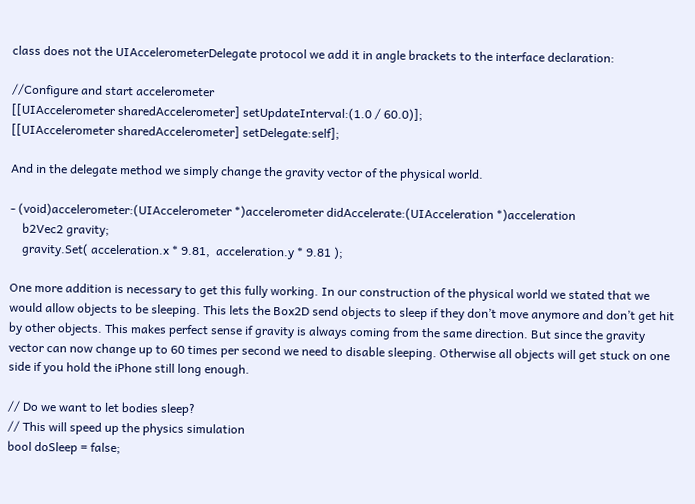class does not the UIAccelerometerDelegate protocol we add it in angle brackets to the interface declaration:

//Configure and start accelerometer
[[UIAccelerometer sharedAccelerometer] setUpdateInterval:(1.0 / 60.0)];
[[UIAccelerometer sharedAccelerometer] setDelegate:self];

And in the delegate method we simply change the gravity vector of the physical world.

- (void)accelerometer:(UIAccelerometer *)accelerometer didAccelerate:(UIAcceleration *)acceleration
    b2Vec2 gravity;
    gravity.Set( acceleration.x * 9.81,  acceleration.y * 9.81 );

One more addition is necessary to get this fully working. In our construction of the physical world we stated that we would allow objects to be sleeping. This lets the Box2D send objects to sleep if they don’t move anymore and don’t get hit by other objects. This makes perfect sense if gravity is always coming from the same direction. But since the gravity vector can now change up to 60 times per second we need to disable sleeping. Otherwise all objects will get stuck on one side if you hold the iPhone still long enough.

// Do we want to let bodies sleep?
// This will speed up the physics simulation
bool doSleep = false;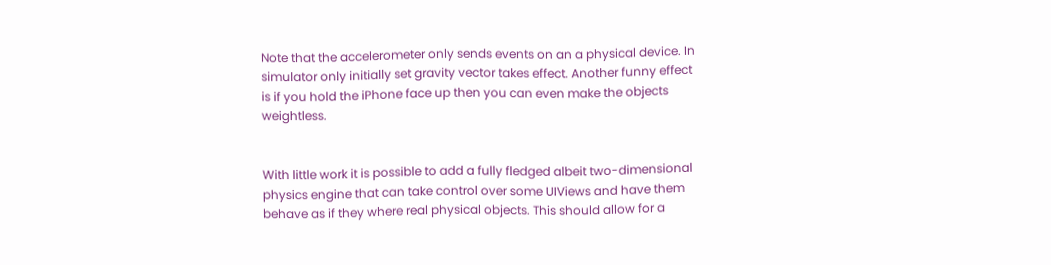Note that the accelerometer only sends events on an a physical device. In simulator only initially set gravity vector takes effect. Another funny effect is if you hold the iPhone face up then you can even make the objects weightless.


With little work it is possible to add a fully fledged albeit two-dimensional physics engine that can take control over some UIViews and have them behave as if they where real physical objects. This should allow for a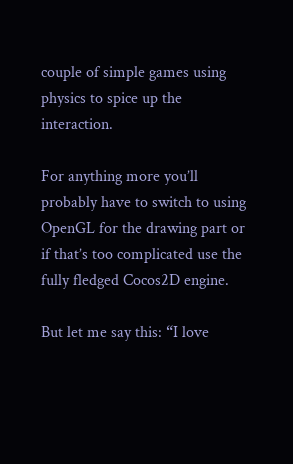couple of simple games using physics to spice up the interaction.

For anything more you’ll probably have to switch to using OpenGL for the drawing part or if that’s too complicated use the fully fledged Cocos2D engine.

But let me say this: “I love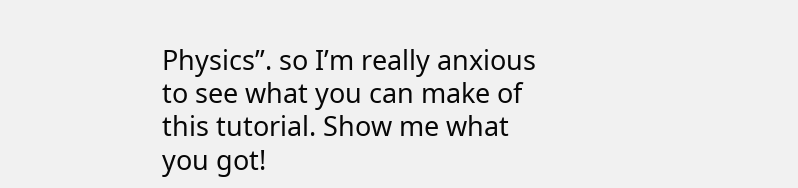Physics”. so I’m really anxious to see what you can make of this tutorial. Show me what you got!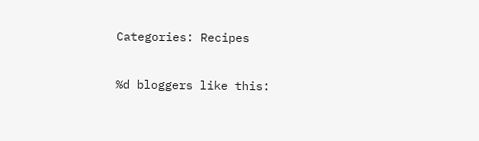Categories: Recipes

%d bloggers like this: